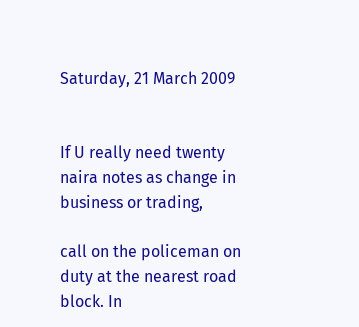Saturday, 21 March 2009


If U really need twenty naira notes as change in business or trading,

call on the policeman on duty at the nearest road block. In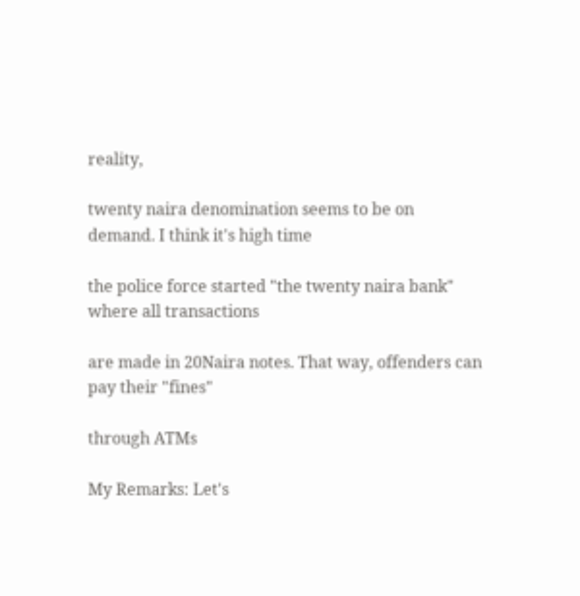reality,

twenty naira denomination seems to be on demand. I think it's high time

the police force started "the twenty naira bank" where all transactions

are made in 20Naira notes. That way, offenders can pay their "fines"

through ATMs

My Remarks: Let's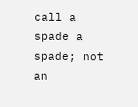call a spade a spade; not an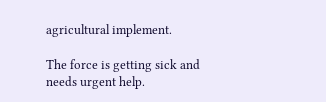agricultural implement.

The force is getting sick and needs urgent help.